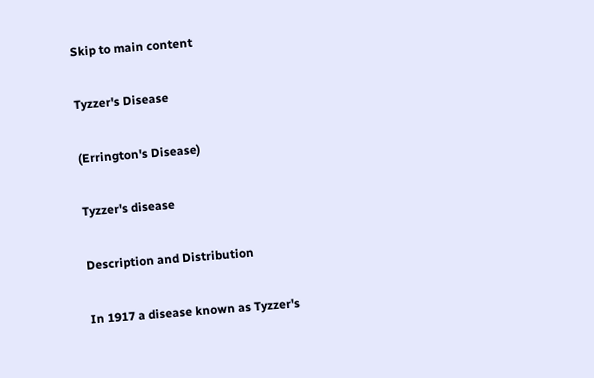Skip to main content

Tyzzer's Disease

(Errington's Disease)

Tyzzer's disease

Description and Distribution

In 1917 a disease known as Tyzzer's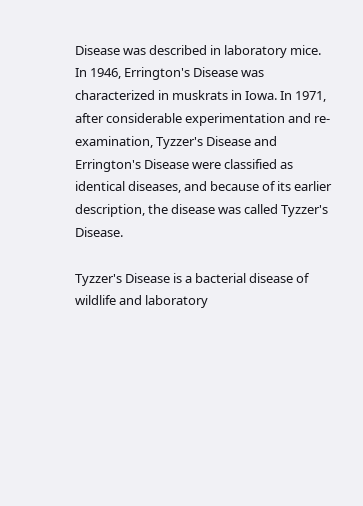Disease was described in laboratory mice. In 1946, Errington's Disease was characterized in muskrats in Iowa. In 1971, after considerable experimentation and re-examination, Tyzzer's Disease and Errington's Disease were classified as identical diseases, and because of its earlier description, the disease was called Tyzzer's Disease.

Tyzzer's Disease is a bacterial disease of wildlife and laboratory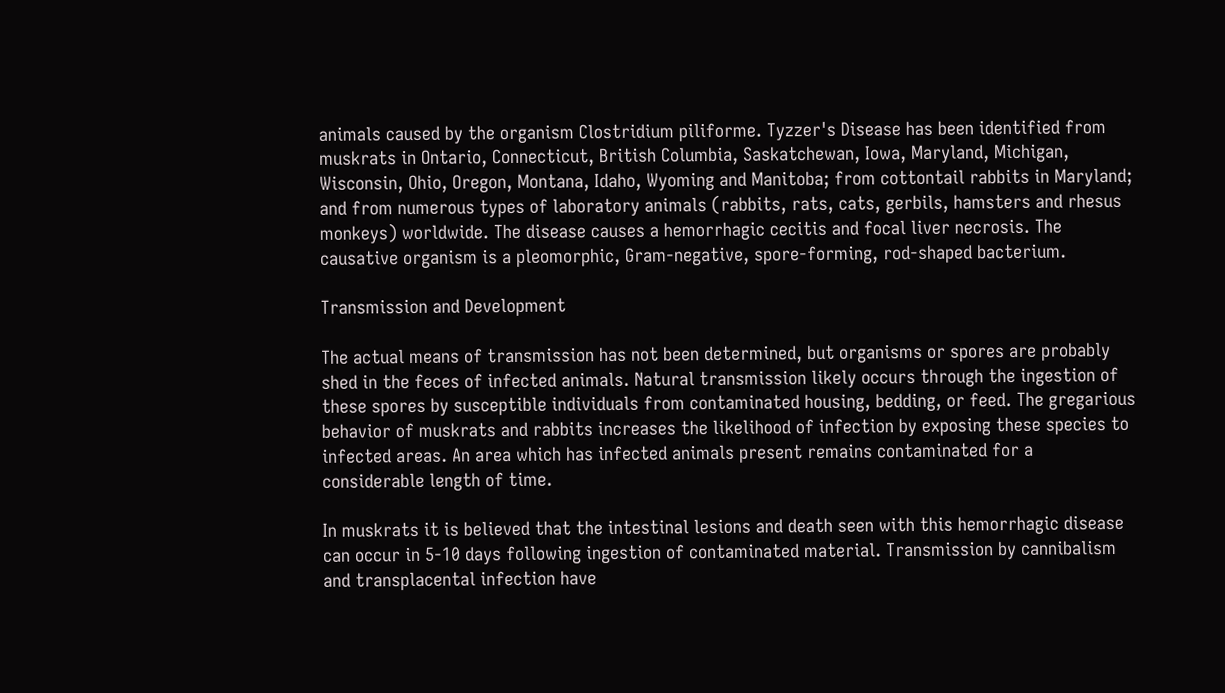animals caused by the organism Clostridium piliforme. Tyzzer's Disease has been identified from muskrats in Ontario, Connecticut, British Columbia, Saskatchewan, Iowa, Maryland, Michigan, Wisconsin, Ohio, Oregon, Montana, Idaho, Wyoming and Manitoba; from cottontail rabbits in Maryland; and from numerous types of laboratory animals (rabbits, rats, cats, gerbils, hamsters and rhesus monkeys) worldwide. The disease causes a hemorrhagic cecitis and focal liver necrosis. The causative organism is a pleomorphic, Gram-negative, spore-forming, rod-shaped bacterium.

Transmission and Development

The actual means of transmission has not been determined, but organisms or spores are probably shed in the feces of infected animals. Natural transmission likely occurs through the ingestion of these spores by susceptible individuals from contaminated housing, bedding, or feed. The gregarious behavior of muskrats and rabbits increases the likelihood of infection by exposing these species to infected areas. An area which has infected animals present remains contaminated for a considerable length of time.

In muskrats it is believed that the intestinal lesions and death seen with this hemorrhagic disease can occur in 5-10 days following ingestion of contaminated material. Transmission by cannibalism and transplacental infection have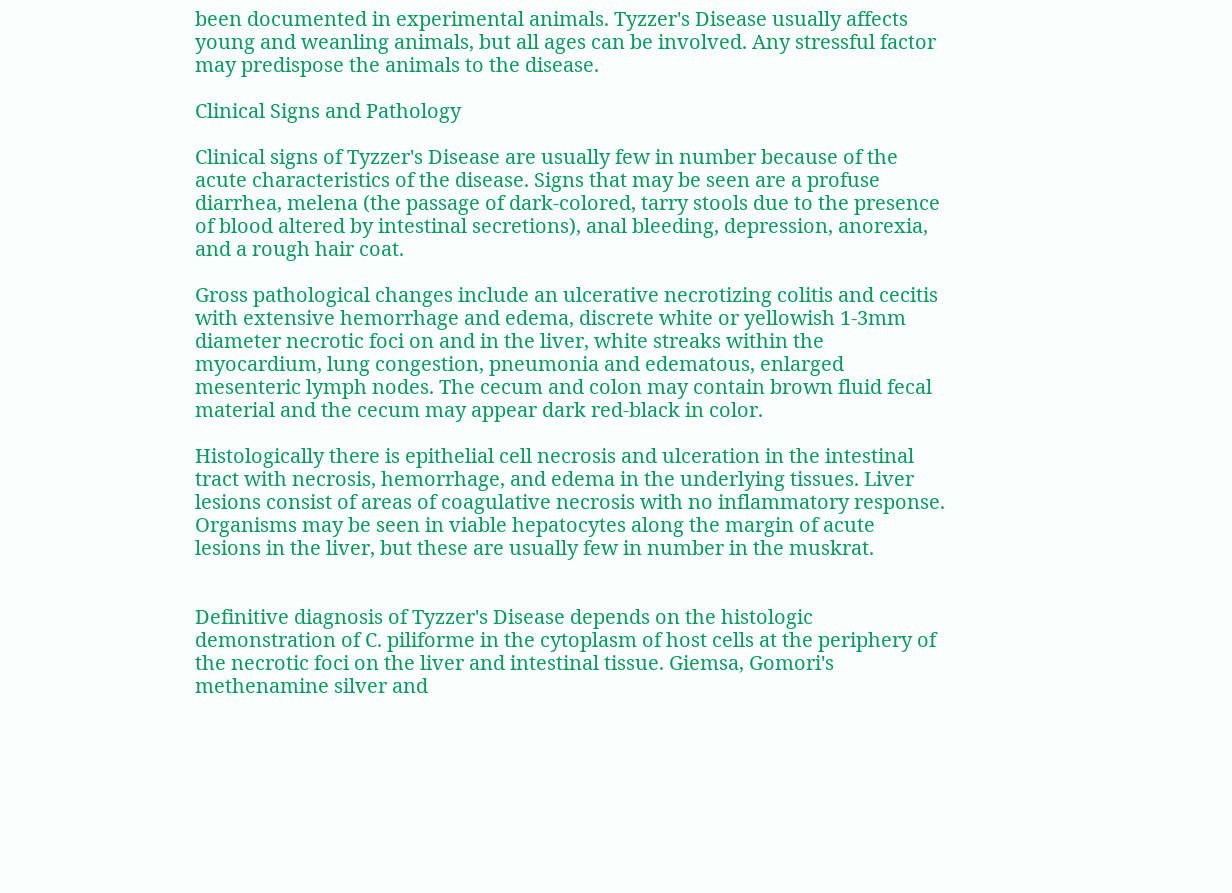been documented in experimental animals. Tyzzer's Disease usually affects young and weanling animals, but all ages can be involved. Any stressful factor may predispose the animals to the disease.

Clinical Signs and Pathology

Clinical signs of Tyzzer's Disease are usually few in number because of the acute characteristics of the disease. Signs that may be seen are a profuse diarrhea, melena (the passage of dark-colored, tarry stools due to the presence of blood altered by intestinal secretions), anal bleeding, depression, anorexia, and a rough hair coat.

Gross pathological changes include an ulcerative necrotizing colitis and cecitis with extensive hemorrhage and edema, discrete white or yellowish 1-3mm diameter necrotic foci on and in the liver, white streaks within the myocardium, lung congestion, pneumonia and edematous, enlarged mesenteric lymph nodes. The cecum and colon may contain brown fluid fecal material and the cecum may appear dark red-black in color.

Histologically there is epithelial cell necrosis and ulceration in the intestinal tract with necrosis, hemorrhage, and edema in the underlying tissues. Liver lesions consist of areas of coagulative necrosis with no inflammatory response. Organisms may be seen in viable hepatocytes along the margin of acute lesions in the liver, but these are usually few in number in the muskrat.


Definitive diagnosis of Tyzzer's Disease depends on the histologic demonstration of C. piliforme in the cytoplasm of host cells at the periphery of the necrotic foci on the liver and intestinal tissue. Giemsa, Gomori's methenamine silver and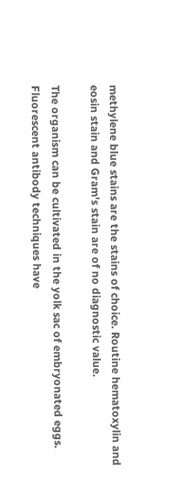methylene blue stains are the stains of choice. Routine hematoxylin and eosin stain and Gram's stain are of no diagnostic value.

The organism can be cultivated in the yolk sac of embryonated eggs. Fluorescent antibody techniques have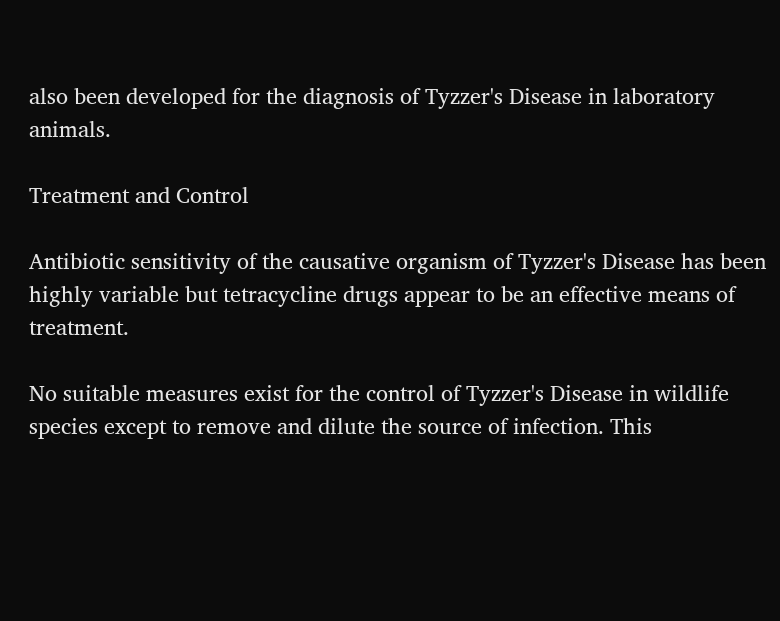also been developed for the diagnosis of Tyzzer's Disease in laboratory animals.

Treatment and Control

Antibiotic sensitivity of the causative organism of Tyzzer's Disease has been highly variable but tetracycline drugs appear to be an effective means of treatment.

No suitable measures exist for the control of Tyzzer's Disease in wildlife species except to remove and dilute the source of infection. This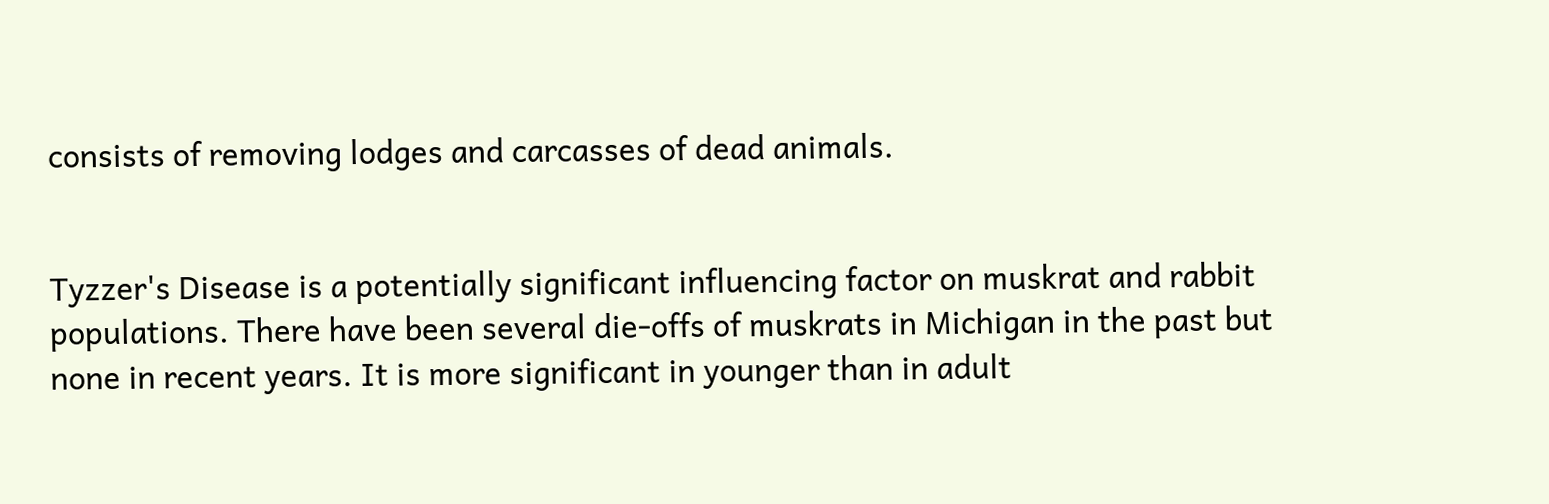consists of removing lodges and carcasses of dead animals.


Tyzzer's Disease is a potentially significant influencing factor on muskrat and rabbit populations. There have been several die-offs of muskrats in Michigan in the past but none in recent years. It is more significant in younger than in adult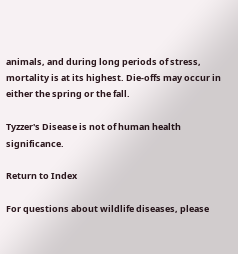animals, and during long periods of stress, mortality is at its highest. Die-offs may occur in either the spring or the fall.

Tyzzer's Disease is not of human health significance.

Return to Index

For questions about wildlife diseases, please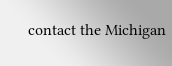contact the Michigan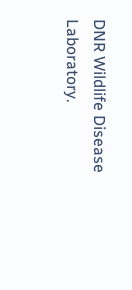DNR Wildlife Disease Laboratory.